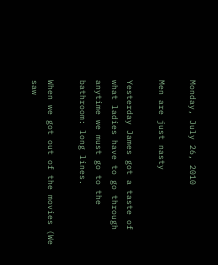Monday, July 26, 2010

Men are just nasty

Yesterday James got a taste of what ladies have to go through anytime we must go to the bathroom: long lines.

When we got out of the movies (We saw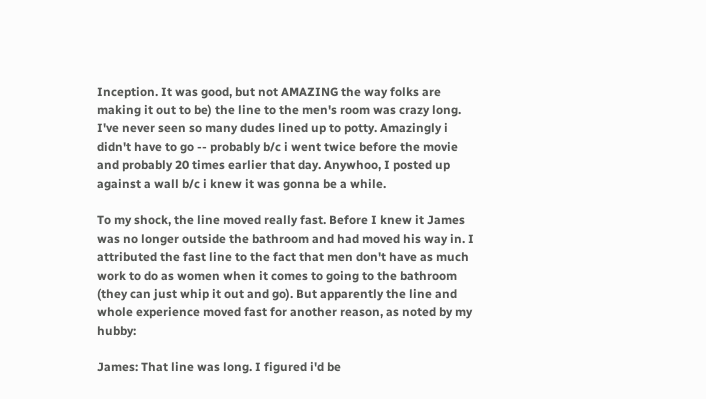Inception. It was good, but not AMAZING the way folks are making it out to be) the line to the men's room was crazy long. I've never seen so many dudes lined up to potty. Amazingly i didn't have to go -- probably b/c i went twice before the movie and probably 20 times earlier that day. Anywhoo, I posted up against a wall b/c i knew it was gonna be a while.

To my shock, the line moved really fast. Before I knew it James was no longer outside the bathroom and had moved his way in. I attributed the fast line to the fact that men don't have as much work to do as women when it comes to going to the bathroom (they can just whip it out and go). But apparently the line and whole experience moved fast for another reason, as noted by my hubby:

James: That line was long. I figured i'd be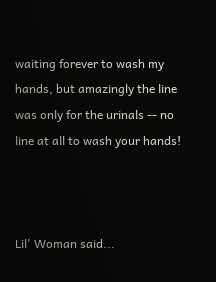waiting forever to wash my hands, but amazingly the line was only for the urinals -- no line at all to wash your hands!



Lil' Woman said...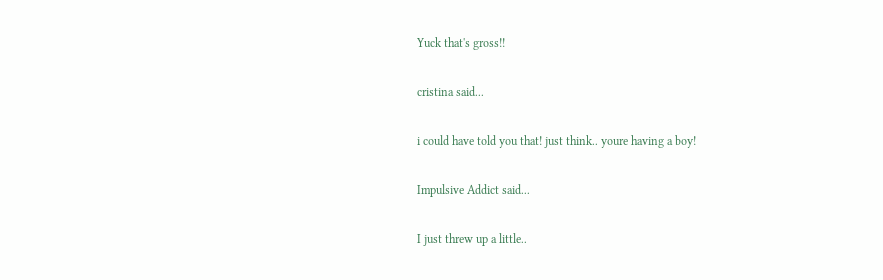Yuck that's gross!!

cristina said...

i could have told you that! just think.. youre having a boy!

Impulsive Addict said...

I just threw up a little..